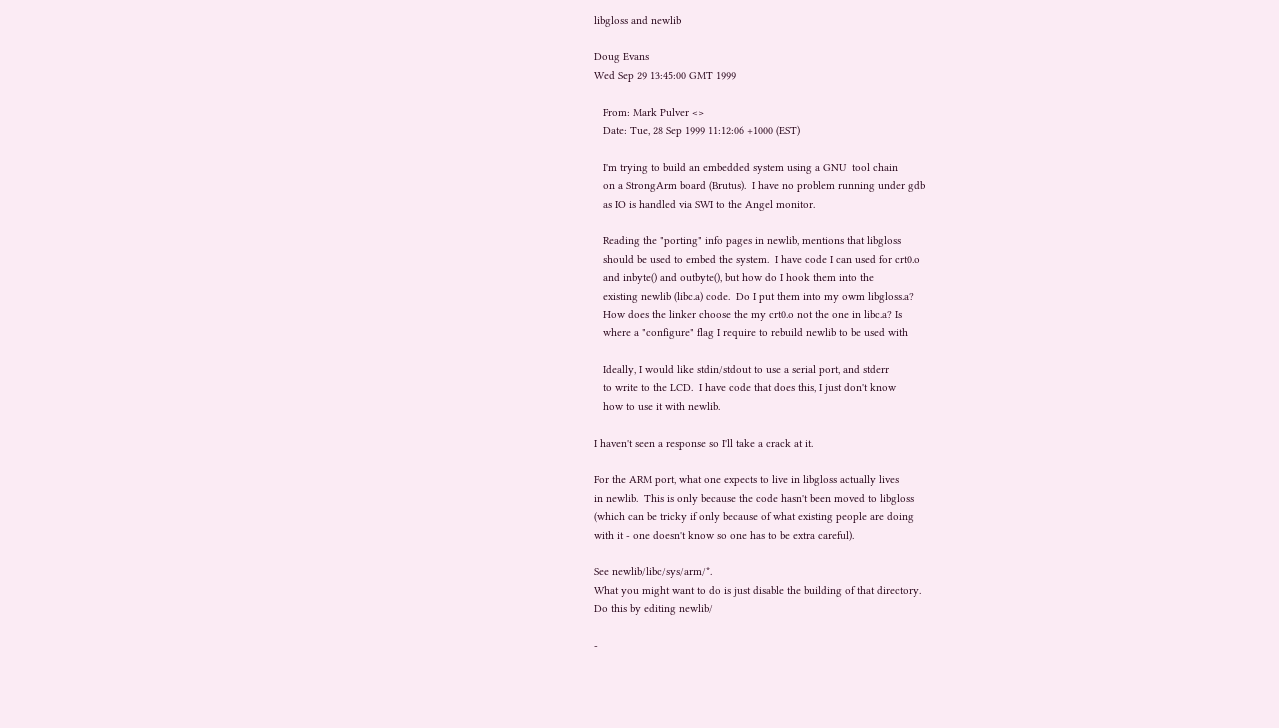libgloss and newlib

Doug Evans
Wed Sep 29 13:45:00 GMT 1999

   From: Mark Pulver <>
   Date: Tue, 28 Sep 1999 11:12:06 +1000 (EST)

   I'm trying to build an embedded system using a GNU  tool chain
   on a StrongArm board (Brutus).  I have no problem running under gdb
   as IO is handled via SWI to the Angel monitor.

   Reading the "porting" info pages in newlib, mentions that libgloss
   should be used to embed the system.  I have code I can used for crt0.o
   and inbyte() and outbyte(), but how do I hook them into the
   existing newlib (libc.a) code.  Do I put them into my owm libgloss.a?
   How does the linker choose the my crt0.o not the one in libc.a? Is
   where a "configure" flag I require to rebuild newlib to be used with

   Ideally, I would like stdin/stdout to use a serial port, and stderr
   to write to the LCD.  I have code that does this, I just don't know
   how to use it with newlib.

I haven't seen a response so I'll take a crack at it.

For the ARM port, what one expects to live in libgloss actually lives
in newlib.  This is only because the code hasn't been moved to libgloss
(which can be tricky if only because of what existing people are doing
with it - one doesn't know so one has to be extra careful).

See newlib/libc/sys/arm/*.
What you might want to do is just disable the building of that directory.
Do this by editing newlib/

-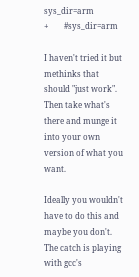sys_dir=arm
+        #sys_dir=arm

I haven't tried it but methinks that should "just work".
Then take what's there and munge it into your own version of what you want.

Ideally you wouldn't have to do this and maybe you don't.
The catch is playing with gcc's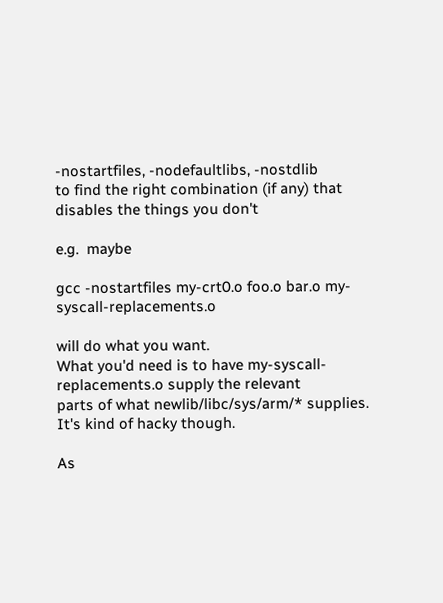-nostartfiles, -nodefaultlibs, -nostdlib
to find the right combination (if any) that disables the things you don't

e.g.  maybe

gcc -nostartfiles my-crt0.o foo.o bar.o my-syscall-replacements.o

will do what you want.
What you'd need is to have my-syscall-replacements.o supply the relevant
parts of what newlib/libc/sys/arm/* supplies.  It's kind of hacky though.

As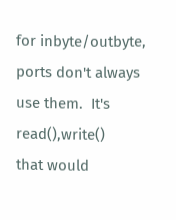for inbyte/outbyte, ports don't always use them.  It's read(),write()
that would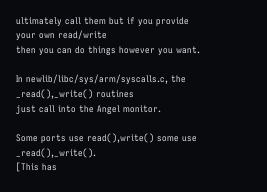ultimately call them but if you provide your own read/write
then you can do things however you want.

In newlib/libc/sys/arm/syscalls.c, the _read(),_write() routines
just call into the Angel monitor.

Some ports use read(),write() some use _read(),_write().
[This has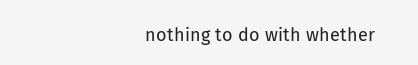nothing to do with whether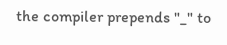the compiler prepends "_" to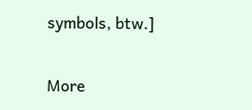symbols, btw.]

More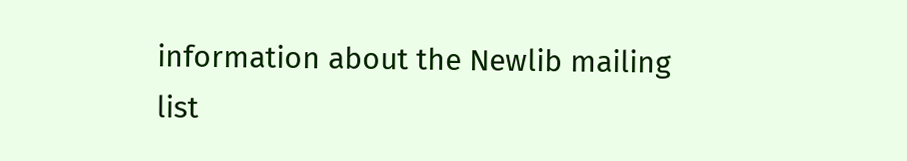information about the Newlib mailing list